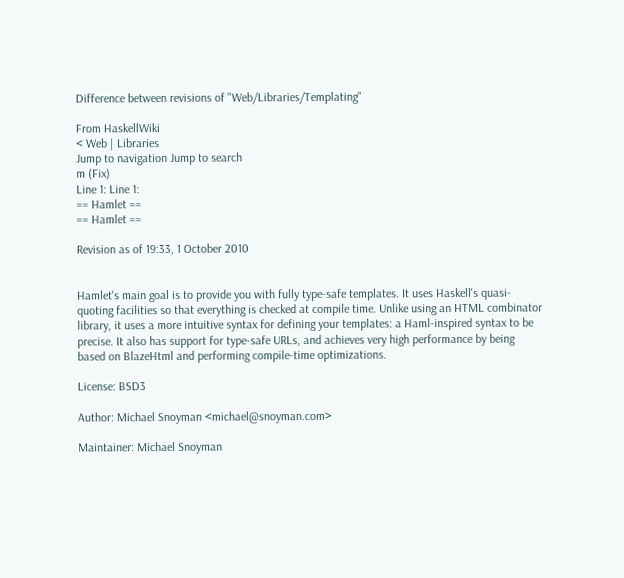Difference between revisions of "Web/Libraries/Templating"

From HaskellWiki
< Web | Libraries
Jump to navigation Jump to search
m (Fix)
Line 1: Line 1:
== Hamlet ==
== Hamlet ==

Revision as of 19:33, 1 October 2010


Hamlet's main goal is to provide you with fully type-safe templates. It uses Haskell's quasi-quoting facilities so that everything is checked at compile time. Unlike using an HTML combinator library, it uses a more intuitive syntax for defining your templates: a Haml-inspired syntax to be precise. It also has support for type-safe URLs, and achieves very high performance by being based on BlazeHtml and performing compile-time optimizations.

License: BSD3

Author: Michael Snoyman <michael@snoyman.com>

Maintainer: Michael Snoyman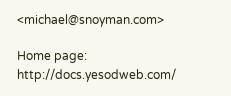<michael@snoyman.com>

Home page: http://docs.yesodweb.com/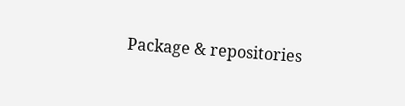Package & repositories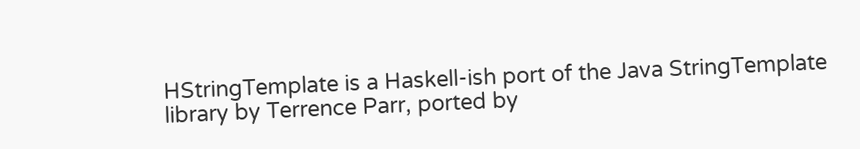HStringTemplate is a Haskell-ish port of the Java StringTemplate library by Terrence Parr, ported by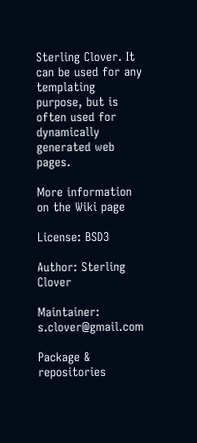Sterling Clover. It can be used for any templating purpose, but is often used for dynamically generated web pages.

More information on the Wiki page

License: BSD3

Author: Sterling Clover

Maintainer: s.clover@gmail.com

Package & repositories